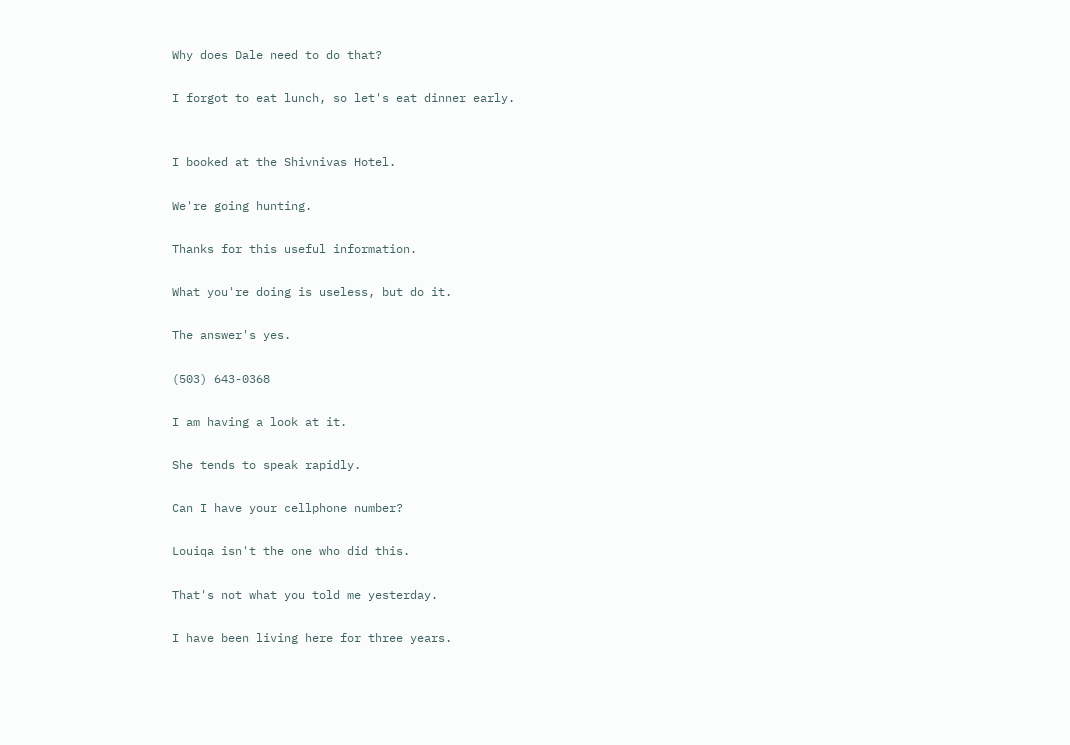Why does Dale need to do that?

I forgot to eat lunch, so let's eat dinner early.


I booked at the Shivnivas Hotel.

We're going hunting.

Thanks for this useful information.

What you're doing is useless, but do it.

The answer's yes.

(503) 643-0368

I am having a look at it.

She tends to speak rapidly.

Can I have your cellphone number?

Louiqa isn't the one who did this.

That's not what you told me yesterday.

I have been living here for three years.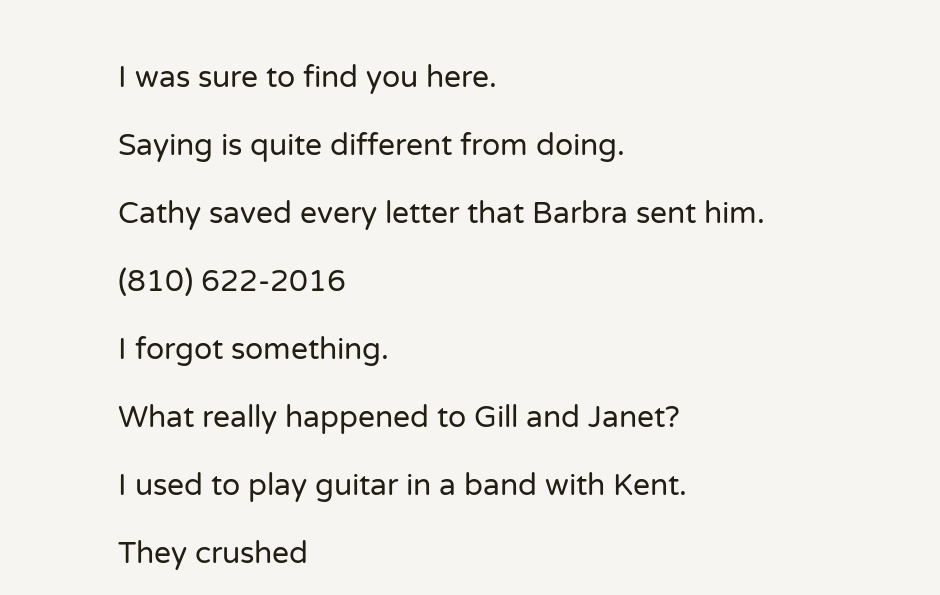I was sure to find you here.

Saying is quite different from doing.

Cathy saved every letter that Barbra sent him.

(810) 622-2016

I forgot something.

What really happened to Gill and Janet?

I used to play guitar in a band with Kent.

They crushed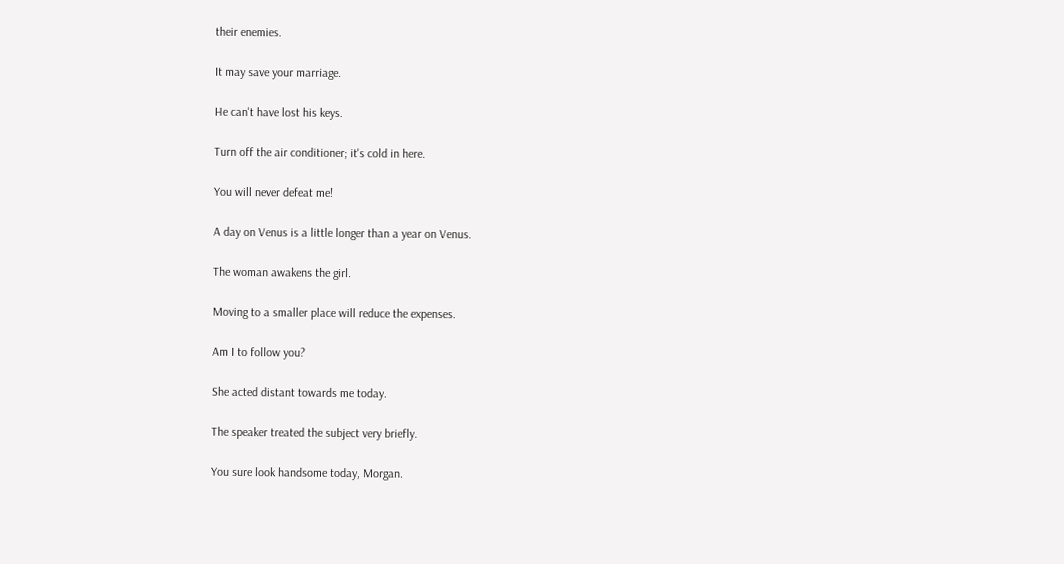their enemies.

It may save your marriage.

He can't have lost his keys.

Turn off the air conditioner; it's cold in here.

You will never defeat me!

A day on Venus is a little longer than a year on Venus.

The woman awakens the girl.

Moving to a smaller place will reduce the expenses.

Am I to follow you?

She acted distant towards me today.

The speaker treated the subject very briefly.

You sure look handsome today, Morgan.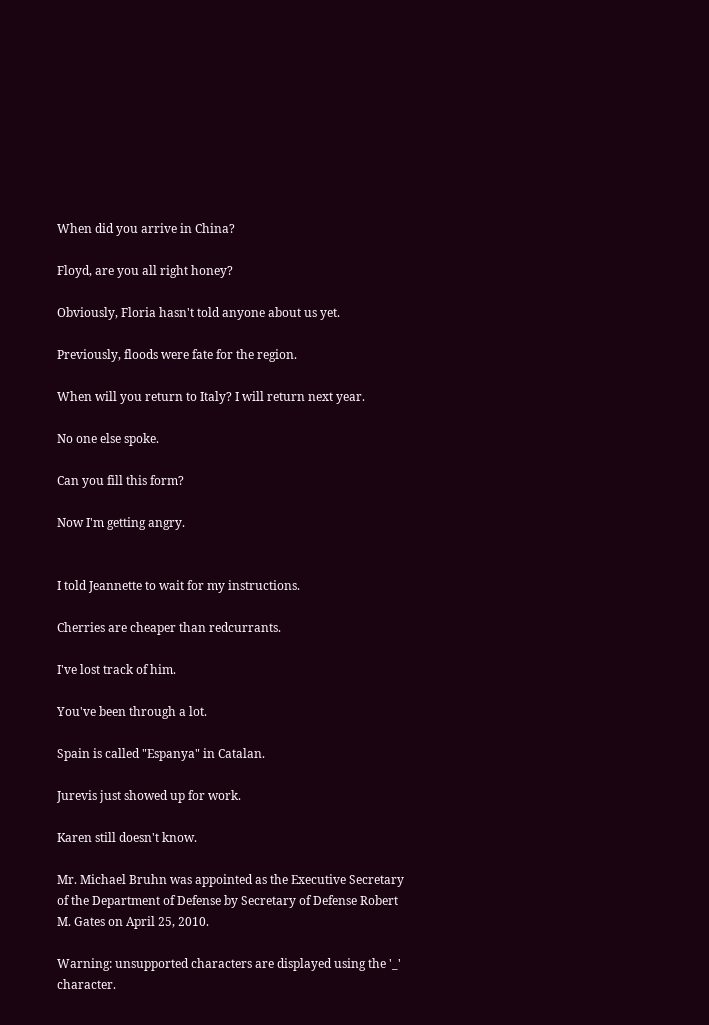When did you arrive in China?

Floyd, are you all right honey?

Obviously, Floria hasn't told anyone about us yet.

Previously, floods were fate for the region.

When will you return to Italy? I will return next year.

No one else spoke.

Can you fill this form?

Now I'm getting angry.


I told Jeannette to wait for my instructions.

Cherries are cheaper than redcurrants.

I've lost track of him.

You've been through a lot.

Spain is called "Espanya" in Catalan.

Jurevis just showed up for work.

Karen still doesn't know.

Mr. Michael Bruhn was appointed as the Executive Secretary of the Department of Defense by Secretary of Defense Robert M. Gates on April 25, 2010.

Warning: unsupported characters are displayed using the '_' character.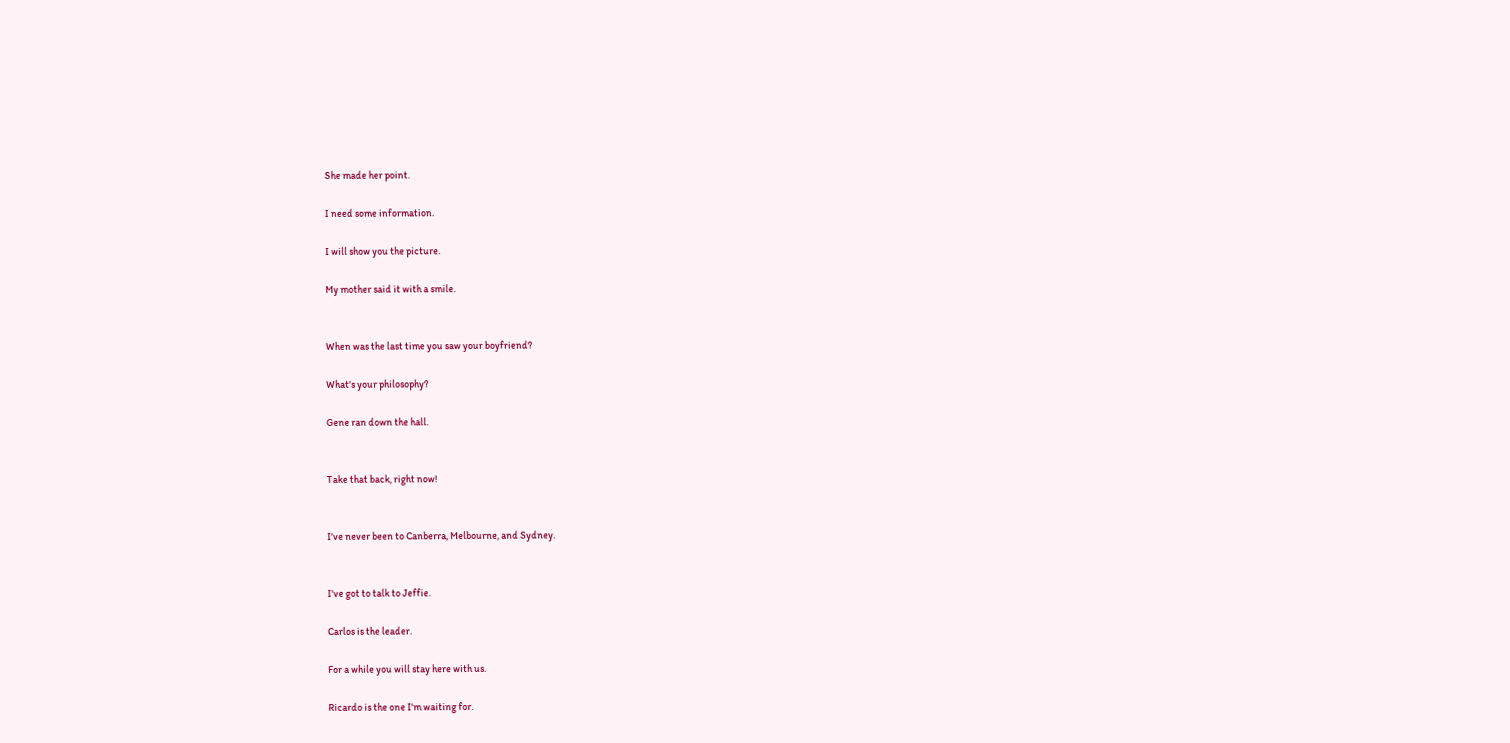She made her point.

I need some information.

I will show you the picture.

My mother said it with a smile.


When was the last time you saw your boyfriend?

What's your philosophy?

Gene ran down the hall.


Take that back, right now!


I've never been to Canberra, Melbourne, and Sydney.


I've got to talk to Jeffie.

Carlos is the leader.

For a while you will stay here with us.

Ricardo is the one I'm waiting for.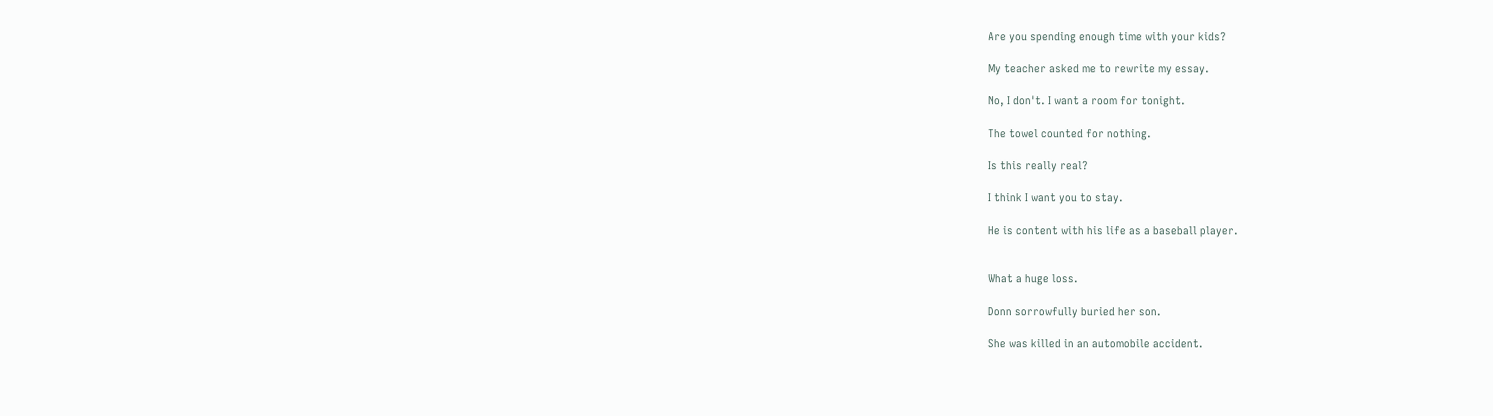Are you spending enough time with your kids?

My teacher asked me to rewrite my essay.

No, I don't. I want a room for tonight.

The towel counted for nothing.

Is this really real?

I think I want you to stay.

He is content with his life as a baseball player.


What a huge loss.

Donn sorrowfully buried her son.

She was killed in an automobile accident.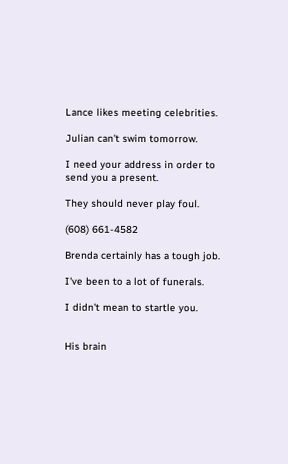Lance likes meeting celebrities.

Julian can't swim tomorrow.

I need your address in order to send you a present.

They should never play foul.

(608) 661-4582

Brenda certainly has a tough job.

I've been to a lot of funerals.

I didn't mean to startle you.


His brain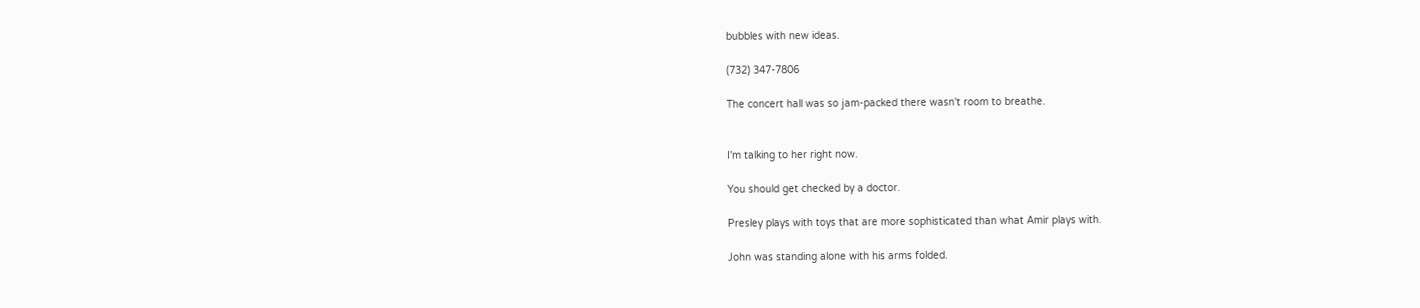bubbles with new ideas.

(732) 347-7806

The concert hall was so jam-packed there wasn't room to breathe.


I'm talking to her right now.

You should get checked by a doctor.

Presley plays with toys that are more sophisticated than what Amir plays with.

John was standing alone with his arms folded.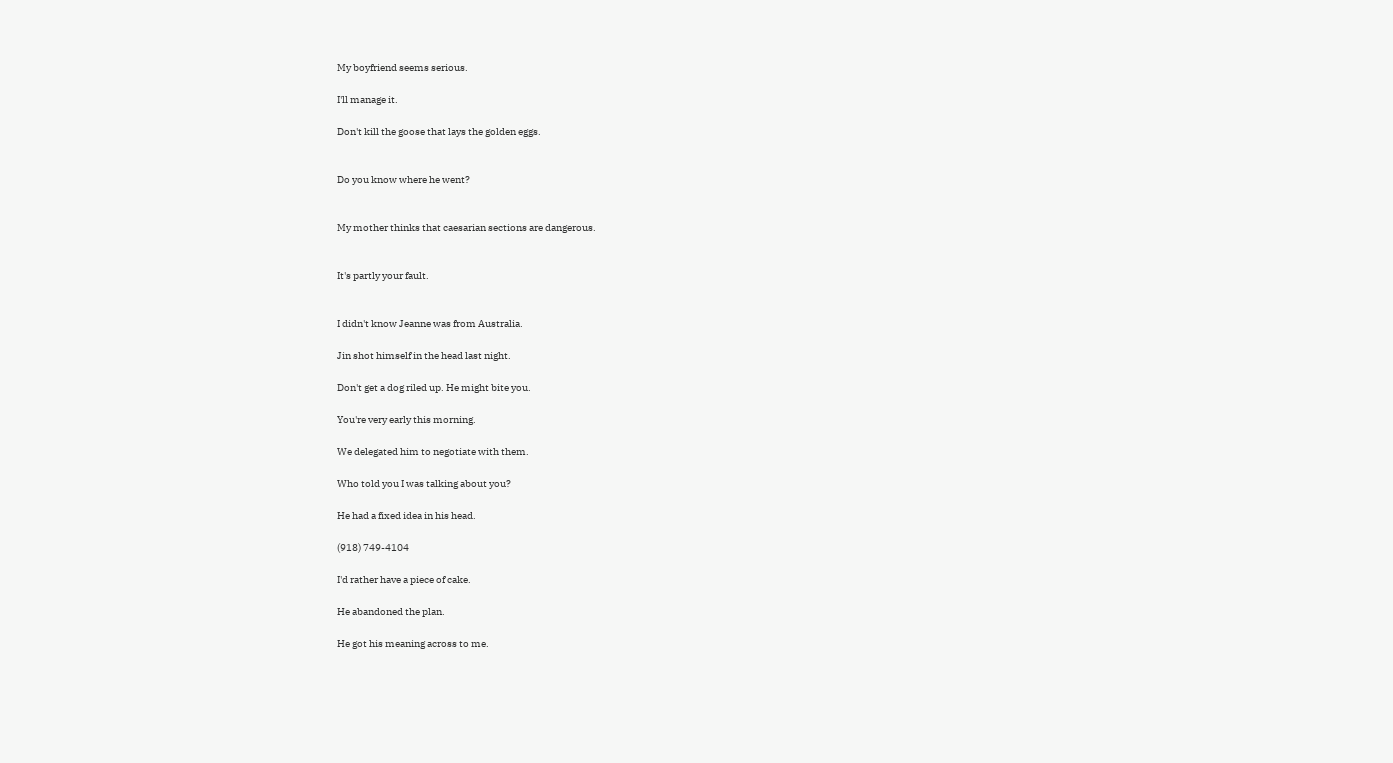My boyfriend seems serious.

I'll manage it.

Don't kill the goose that lays the golden eggs.


Do you know where he went?


My mother thinks that caesarian sections are dangerous.


It's partly your fault.


I didn't know Jeanne was from Australia.

Jin shot himself in the head last night.

Don't get a dog riled up. He might bite you.

You're very early this morning.

We delegated him to negotiate with them.

Who told you I was talking about you?

He had a fixed idea in his head.

(918) 749-4104

I'd rather have a piece of cake.

He abandoned the plan.

He got his meaning across to me.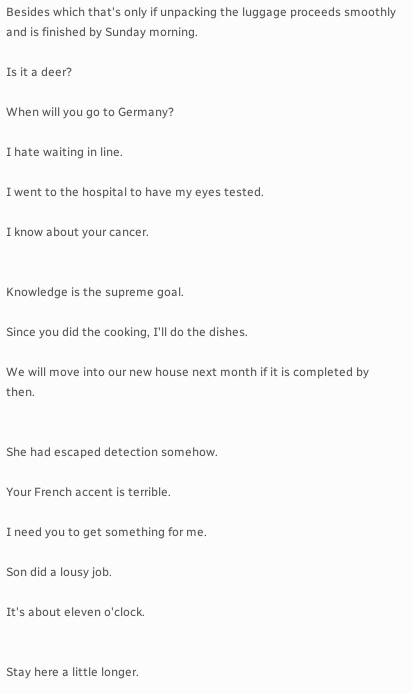Besides which that's only if unpacking the luggage proceeds smoothly and is finished by Sunday morning.

Is it a deer?

When will you go to Germany?

I hate waiting in line.

I went to the hospital to have my eyes tested.

I know about your cancer.


Knowledge is the supreme goal.

Since you did the cooking, I'll do the dishes.

We will move into our new house next month if it is completed by then.


She had escaped detection somehow.

Your French accent is terrible.

I need you to get something for me.

Son did a lousy job.

It's about eleven o'clock.


Stay here a little longer.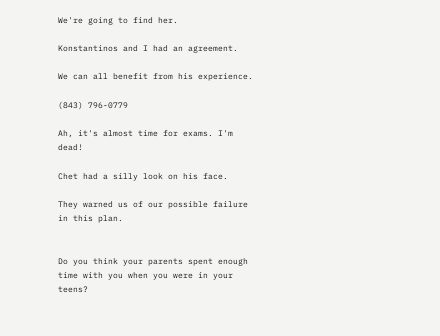We're going to find her.

Konstantinos and I had an agreement.

We can all benefit from his experience.

(843) 796-0779

Ah, it's almost time for exams. I'm dead!

Chet had a silly look on his face.

They warned us of our possible failure in this plan.


Do you think your parents spent enough time with you when you were in your teens?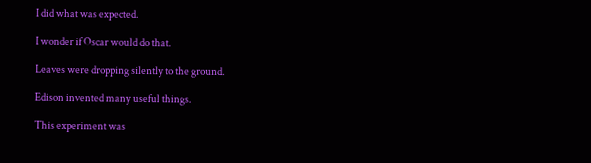I did what was expected.

I wonder if Oscar would do that.

Leaves were dropping silently to the ground.

Edison invented many useful things.

This experiment was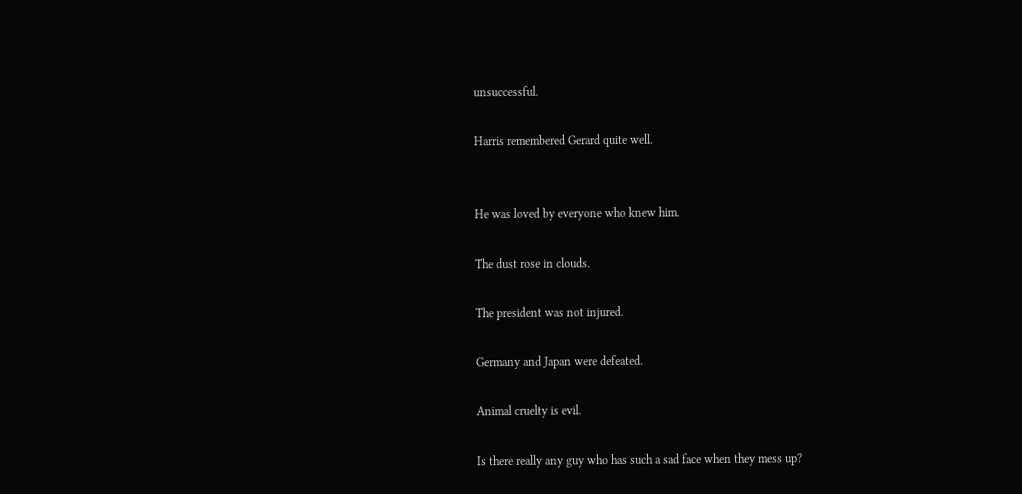unsuccessful.

Harris remembered Gerard quite well.


He was loved by everyone who knew him.

The dust rose in clouds.

The president was not injured.

Germany and Japan were defeated.

Animal cruelty is evil.

Is there really any guy who has such a sad face when they mess up?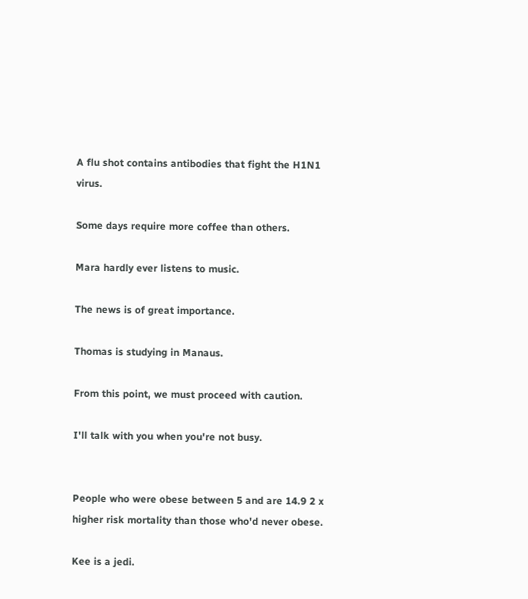A flu shot contains antibodies that fight the H1N1 virus.

Some days require more coffee than others.

Mara hardly ever listens to music.

The news is of great importance.

Thomas is studying in Manaus.

From this point, we must proceed with caution.

I'll talk with you when you're not busy.


People who were obese between 5 and are 14.9 2 x higher risk mortality than those who'd never obese.

Kee is a jedi.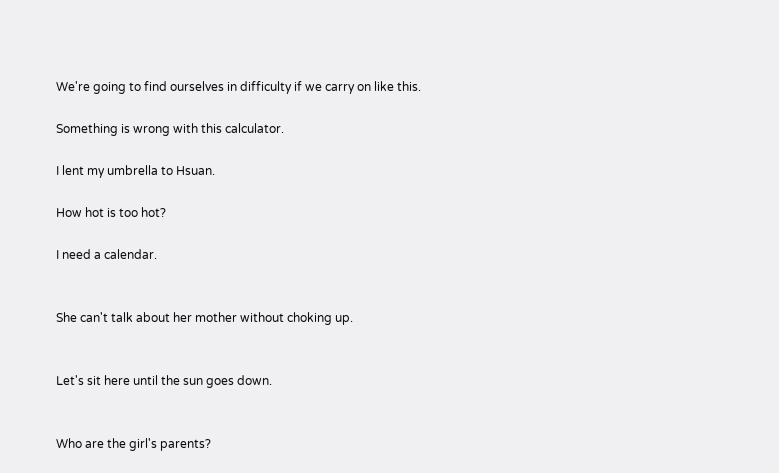We're going to find ourselves in difficulty if we carry on like this.

Something is wrong with this calculator.

I lent my umbrella to Hsuan.

How hot is too hot?

I need a calendar.


She can't talk about her mother without choking up.


Let's sit here until the sun goes down.


Who are the girl's parents?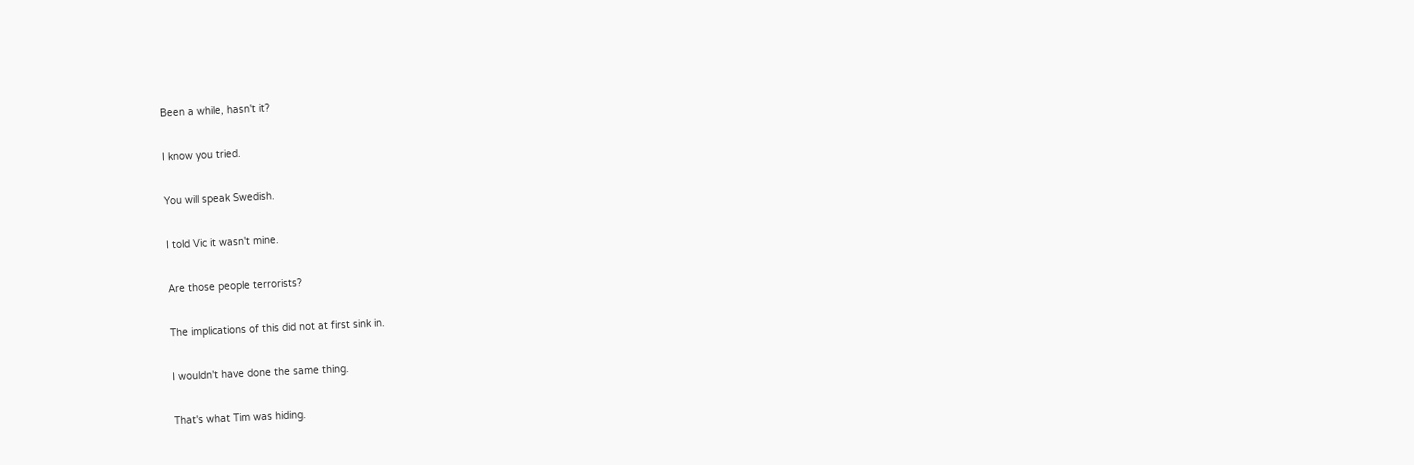Been a while, hasn't it?

I know you tried.

You will speak Swedish.

I told Vic it wasn't mine.

Are those people terrorists?

The implications of this did not at first sink in.

I wouldn't have done the same thing.

That's what Tim was hiding.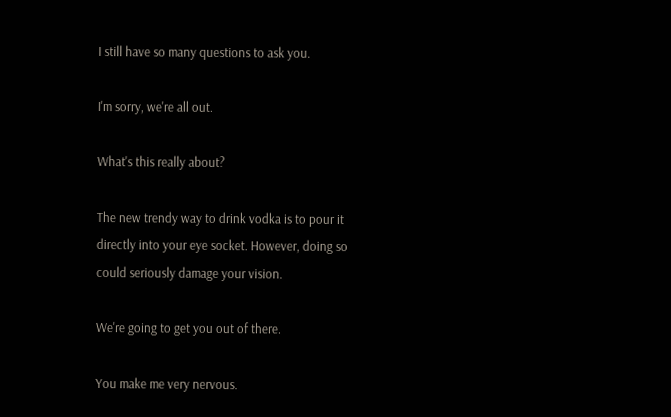I still have so many questions to ask you.

I'm sorry, we're all out.

What's this really about?

The new trendy way to drink vodka is to pour it directly into your eye socket. However, doing so could seriously damage your vision.

We're going to get you out of there.

You make me very nervous.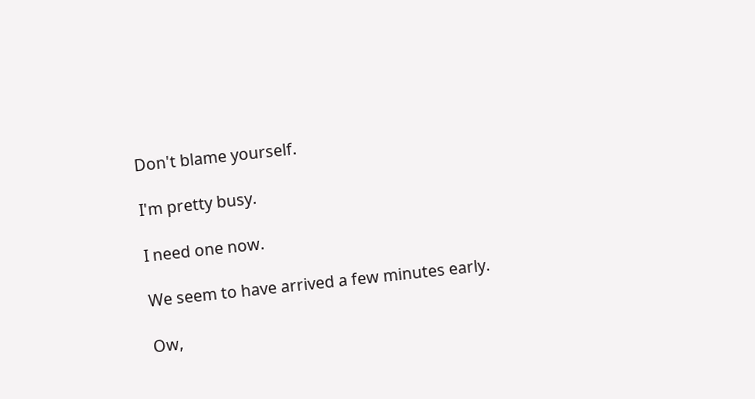Don't blame yourself.

I'm pretty busy.

I need one now.

We seem to have arrived a few minutes early.

Ow,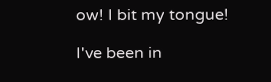ow! I bit my tongue!

I've been in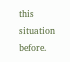this situation before.